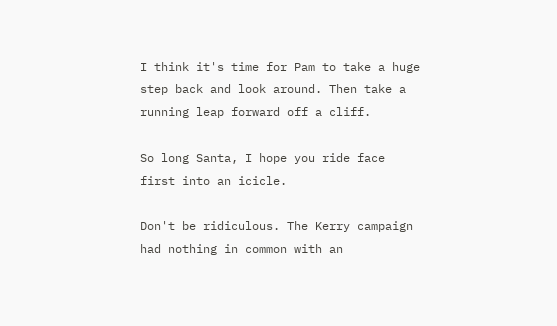I think it's time for Pam to take a huge step back and look around. Then take a running leap forward off a cliff.

So long Santa, I hope you ride face first into an icicle.

Don't be ridiculous. The Kerry campaign had nothing in common with an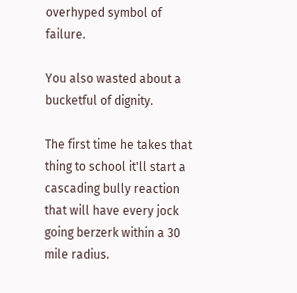overhyped symbol of failure.

You also wasted about a bucketful of dignity.

The first time he takes that thing to school it'll start a cascading bully reaction that will have every jock going berzerk within a 30 mile radius.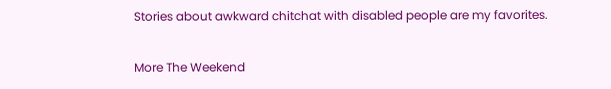Stories about awkward chitchat with disabled people are my favorites.

More The Weekend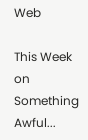Web

This Week on Something Awful...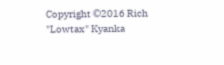Copyright ©2016 Rich "Lowtax" Kyanka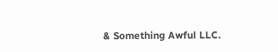& Something Awful LLC.